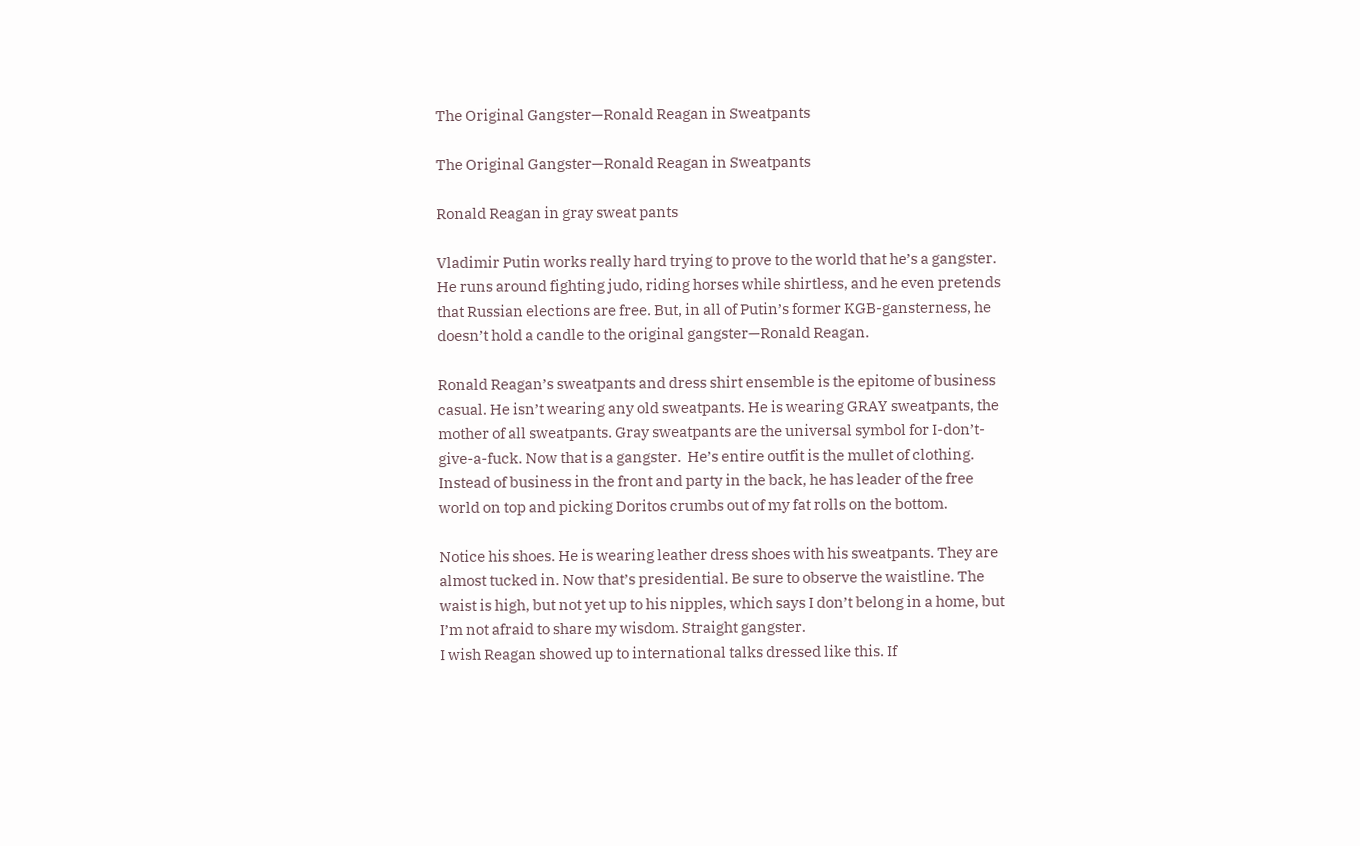The Original Gangster—Ronald Reagan in Sweatpants

The Original Gangster—Ronald Reagan in Sweatpants

Ronald Reagan in gray sweat pants

Vladimir Putin works really hard trying to prove to the world that he’s a gangster. He runs around fighting judo, riding horses while shirtless, and he even pretends that Russian elections are free. But, in all of Putin’s former KGB-gansterness, he doesn’t hold a candle to the original gangster—Ronald Reagan.

Ronald Reagan’s sweatpants and dress shirt ensemble is the epitome of business casual. He isn’t wearing any old sweatpants. He is wearing GRAY sweatpants, the mother of all sweatpants. Gray sweatpants are the universal symbol for I-don’t-give-a-fuck. Now that is a gangster.  He’s entire outfit is the mullet of clothing. Instead of business in the front and party in the back, he has leader of the free world on top and picking Doritos crumbs out of my fat rolls on the bottom.

Notice his shoes. He is wearing leather dress shoes with his sweatpants. They are almost tucked in. Now that’s presidential. Be sure to observe the waistline. The waist is high, but not yet up to his nipples, which says I don’t belong in a home, but I’m not afraid to share my wisdom. Straight gangster.
I wish Reagan showed up to international talks dressed like this. If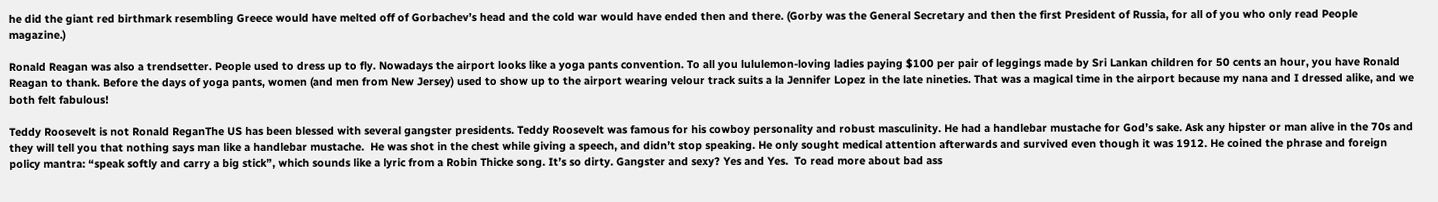he did the giant red birthmark resembling Greece would have melted off of Gorbachev’s head and the cold war would have ended then and there. (Gorby was the General Secretary and then the first President of Russia, for all of you who only read People magazine.)

Ronald Reagan was also a trendsetter. People used to dress up to fly. Nowadays the airport looks like a yoga pants convention. To all you lululemon-loving ladies paying $100 per pair of leggings made by Sri Lankan children for 50 cents an hour, you have Ronald Reagan to thank. Before the days of yoga pants, women (and men from New Jersey) used to show up to the airport wearing velour track suits a la Jennifer Lopez in the late nineties. That was a magical time in the airport because my nana and I dressed alike, and we both felt fabulous!

Teddy Roosevelt is not Ronald ReganThe US has been blessed with several gangster presidents. Teddy Roosevelt was famous for his cowboy personality and robust masculinity. He had a handlebar mustache for God’s sake. Ask any hipster or man alive in the 70s and they will tell you that nothing says man like a handlebar mustache.  He was shot in the chest while giving a speech, and didn’t stop speaking. He only sought medical attention afterwards and survived even though it was 1912. He coined the phrase and foreign policy mantra: “speak softly and carry a big stick”, which sounds like a lyric from a Robin Thicke song. It’s so dirty. Gangster and sexy? Yes and Yes.  To read more about bad ass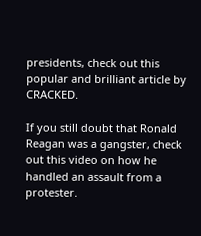presidents, check out this popular and brilliant article by CRACKED.

If you still doubt that Ronald Reagan was a gangster, check out this video on how he handled an assault from a protester.